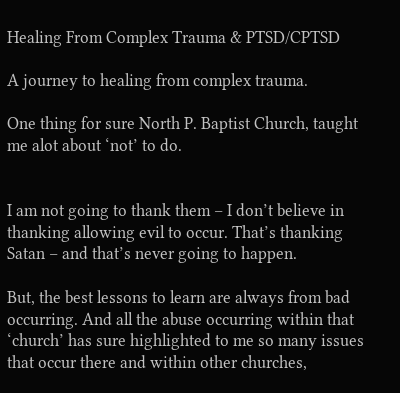Healing From Complex Trauma & PTSD/CPTSD

A journey to healing from complex trauma.

One thing for sure North P. Baptist Church, taught me alot about ‘not’ to do.


I am not going to thank them – I don’t believe in thanking allowing evil to occur. That’s thanking Satan – and that’s never going to happen.

But, the best lessons to learn are always from bad occurring. And all the abuse occurring within that ‘church’ has sure highlighted to me so many issues that occur there and within other churches,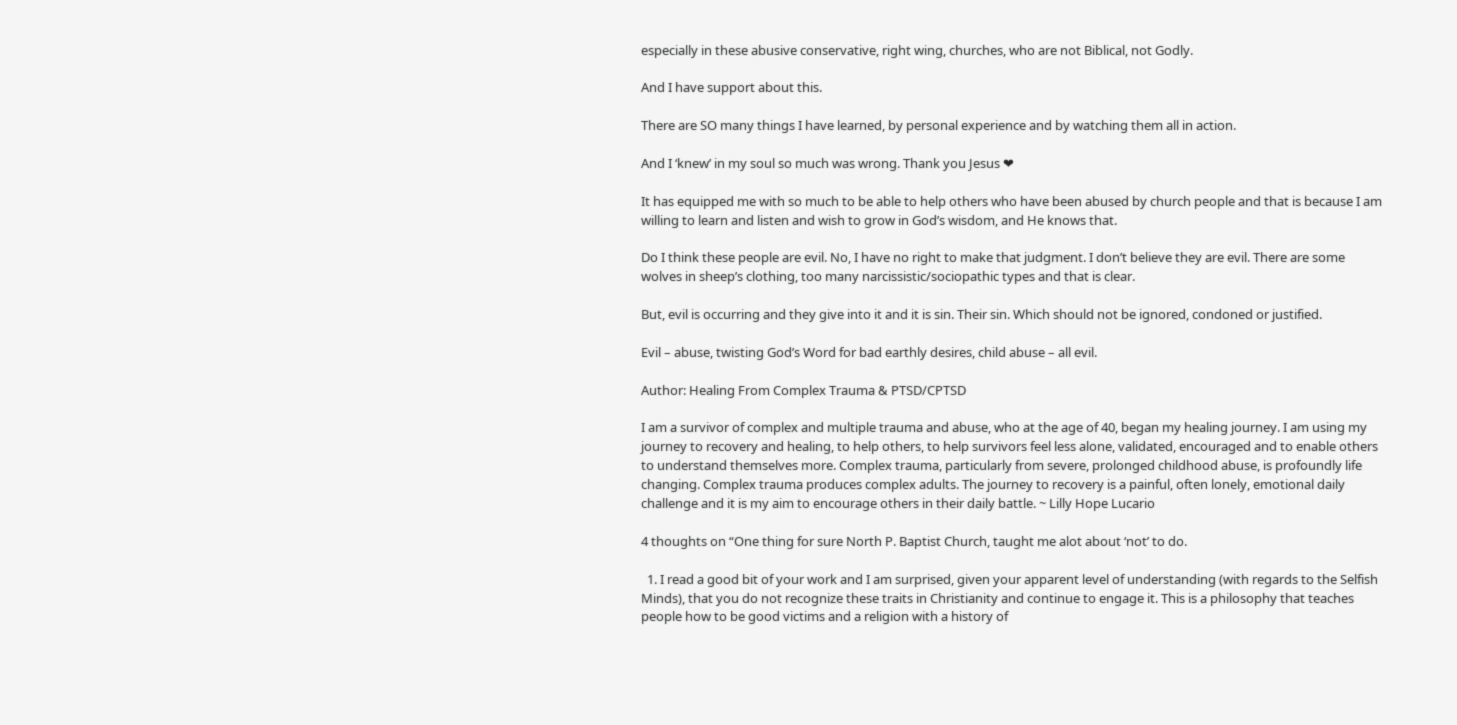especially in these abusive conservative, right wing, churches, who are not Biblical, not Godly.

And I have support about this.

There are SO many things I have learned, by personal experience and by watching them all in action.

And I ‘knew’ in my soul so much was wrong. Thank you Jesus ❤

It has equipped me with so much to be able to help others who have been abused by church people and that is because I am willing to learn and listen and wish to grow in God’s wisdom, and He knows that.

Do I think these people are evil. No, I have no right to make that judgment. I don’t believe they are evil. There are some wolves in sheep’s clothing, too many narcissistic/sociopathic types and that is clear.

But, evil is occurring and they give into it and it is sin. Their sin. Which should not be ignored, condoned or justified.

Evil – abuse, twisting God’s Word for bad earthly desires, child abuse – all evil.

Author: Healing From Complex Trauma & PTSD/CPTSD

I am a survivor of complex and multiple trauma and abuse, who at the age of 40, began my healing journey. I am using my journey to recovery and healing, to help others, to help survivors feel less alone, validated, encouraged and to enable others to understand themselves more. Complex trauma, particularly from severe, prolonged childhood abuse, is profoundly life changing. Complex trauma produces complex adults. The journey to recovery is a painful, often lonely, emotional daily challenge and it is my aim to encourage others in their daily battle. ~ Lilly Hope Lucario

4 thoughts on “One thing for sure North P. Baptist Church, taught me alot about ‘not’ to do.

  1. I read a good bit of your work and I am surprised, given your apparent level of understanding (with regards to the Selfish Minds), that you do not recognize these traits in Christianity and continue to engage it. This is a philosophy that teaches people how to be good victims and a religion with a history of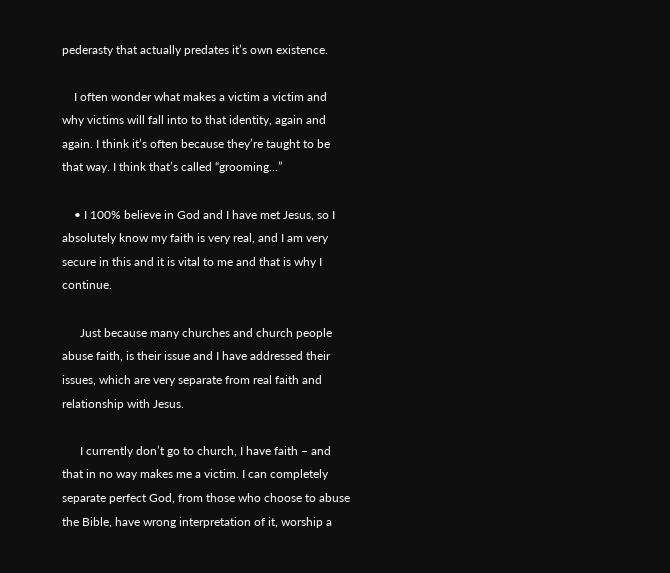pederasty that actually predates it’s own existence.

    I often wonder what makes a victim a victim and why victims will fall into to that identity, again and again. I think it’s often because they’re taught to be that way. I think that’s called “grooming…”

    • I 100% believe in God and I have met Jesus, so I absolutely know my faith is very real, and I am very secure in this and it is vital to me and that is why I continue.

      Just because many churches and church people abuse faith, is their issue and I have addressed their issues, which are very separate from real faith and relationship with Jesus.

      I currently don’t go to church, I have faith – and that in no way makes me a victim. I can completely separate perfect God, from those who choose to abuse the Bible, have wrong interpretation of it, worship a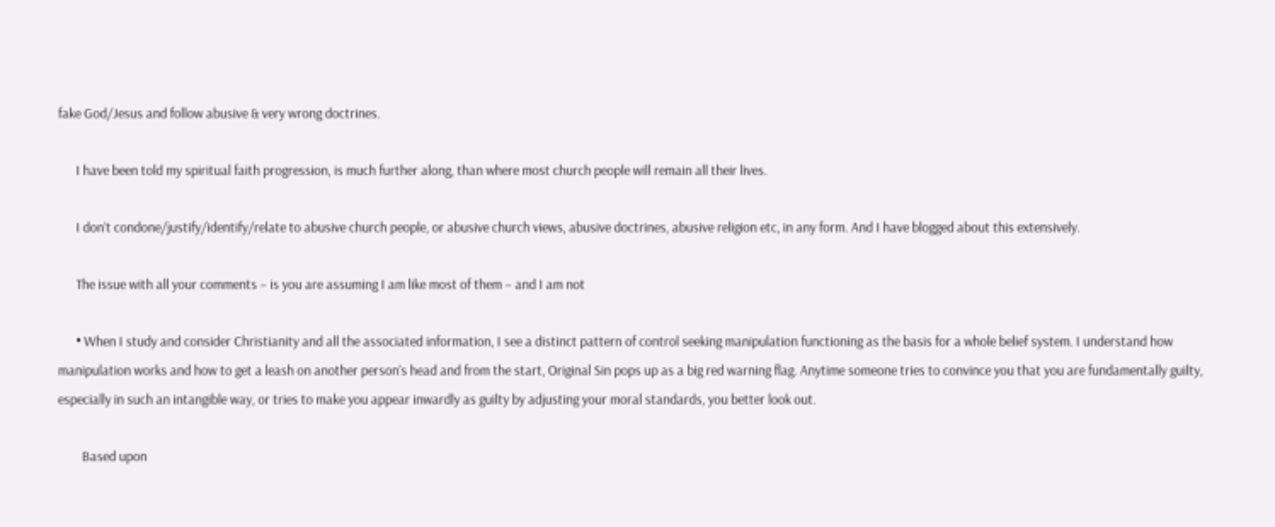fake God/Jesus and follow abusive & very wrong doctrines.

      I have been told my spiritual faith progression, is much further along, than where most church people will remain all their lives.

      I don’t condone/justify/identify/relate to abusive church people, or abusive church views, abusive doctrines, abusive religion etc, in any form. And I have blogged about this extensively.

      The issue with all your comments – is you are assuming I am like most of them – and I am not

      • When I study and consider Christianity and all the associated information, I see a distinct pattern of control seeking manipulation functioning as the basis for a whole belief system. I understand how manipulation works and how to get a leash on another person’s head and from the start, Original Sin pops up as a big red warning flag. Anytime someone tries to convince you that you are fundamentally guilty, especially in such an intangible way, or tries to make you appear inwardly as guilty by adjusting your moral standards, you better look out.

        Based upon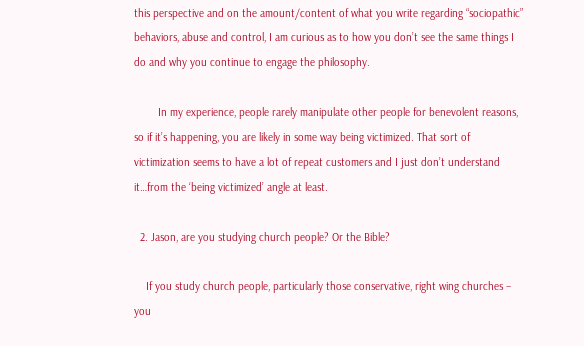this perspective and on the amount/content of what you write regarding “sociopathic” behaviors, abuse and control, I am curious as to how you don’t see the same things I do and why you continue to engage the philosophy.

        In my experience, people rarely manipulate other people for benevolent reasons, so if it’s happening, you are likely in some way being victimized. That sort of victimization seems to have a lot of repeat customers and I just don’t understand it…from the ‘being victimized’ angle at least.

  2. Jason, are you studying church people? Or the Bible?

    If you study church people, particularly those conservative, right wing churches – you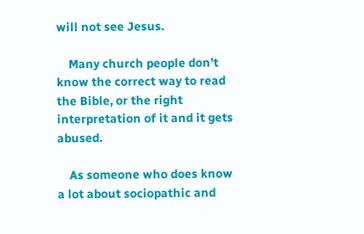will not see Jesus.

    Many church people don’t know the correct way to read the Bible, or the right interpretation of it and it gets abused.

    As someone who does know a lot about sociopathic and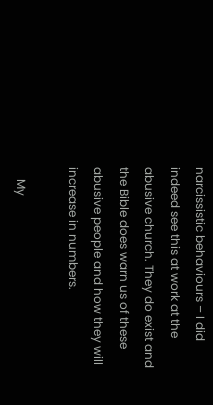narcissistic behaviours – I did indeed see this at work at the abusive church. They do exist and the Bible does warn us of these abusive people and how they will increase in numbers.

    My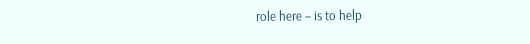role here – is to help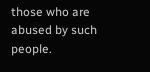those who are abused by such people.